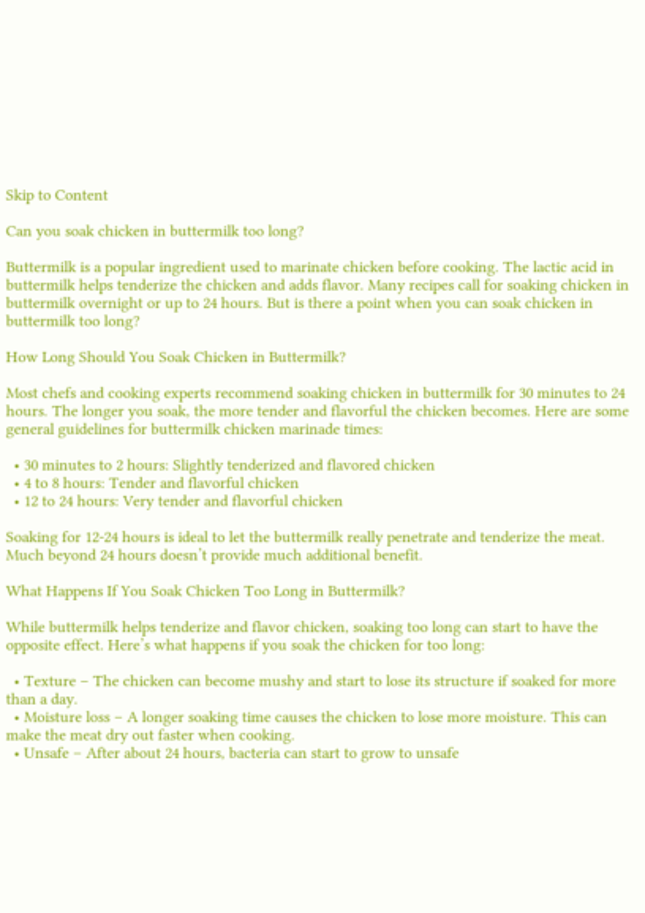Skip to Content

Can you soak chicken in buttermilk too long?

Buttermilk is a popular ingredient used to marinate chicken before cooking. The lactic acid in buttermilk helps tenderize the chicken and adds flavor. Many recipes call for soaking chicken in buttermilk overnight or up to 24 hours. But is there a point when you can soak chicken in buttermilk too long?

How Long Should You Soak Chicken in Buttermilk?

Most chefs and cooking experts recommend soaking chicken in buttermilk for 30 minutes to 24 hours. The longer you soak, the more tender and flavorful the chicken becomes. Here are some general guidelines for buttermilk chicken marinade times:

  • 30 minutes to 2 hours: Slightly tenderized and flavored chicken
  • 4 to 8 hours: Tender and flavorful chicken
  • 12 to 24 hours: Very tender and flavorful chicken

Soaking for 12-24 hours is ideal to let the buttermilk really penetrate and tenderize the meat. Much beyond 24 hours doesn’t provide much additional benefit.

What Happens If You Soak Chicken Too Long in Buttermilk?

While buttermilk helps tenderize and flavor chicken, soaking too long can start to have the opposite effect. Here’s what happens if you soak the chicken for too long:

  • Texture – The chicken can become mushy and start to lose its structure if soaked for more than a day.
  • Moisture loss – A longer soaking time causes the chicken to lose more moisture. This can make the meat dry out faster when cooking.
  • Unsafe – After about 24 hours, bacteria can start to grow to unsafe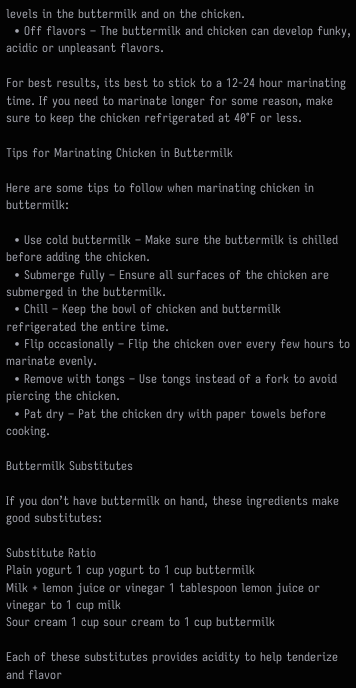levels in the buttermilk and on the chicken.
  • Off flavors – The buttermilk and chicken can develop funky, acidic or unpleasant flavors.

For best results, its best to stick to a 12-24 hour marinating time. If you need to marinate longer for some reason, make sure to keep the chicken refrigerated at 40°F or less.

Tips for Marinating Chicken in Buttermilk

Here are some tips to follow when marinating chicken in buttermilk:

  • Use cold buttermilk – Make sure the buttermilk is chilled before adding the chicken.
  • Submerge fully – Ensure all surfaces of the chicken are submerged in the buttermilk.
  • Chill – Keep the bowl of chicken and buttermilk refrigerated the entire time.
  • Flip occasionally – Flip the chicken over every few hours to marinate evenly.
  • Remove with tongs – Use tongs instead of a fork to avoid piercing the chicken.
  • Pat dry – Pat the chicken dry with paper towels before cooking.

Buttermilk Substitutes

If you don’t have buttermilk on hand, these ingredients make good substitutes:

Substitute Ratio
Plain yogurt 1 cup yogurt to 1 cup buttermilk
Milk + lemon juice or vinegar 1 tablespoon lemon juice or vinegar to 1 cup milk
Sour cream 1 cup sour cream to 1 cup buttermilk

Each of these substitutes provides acidity to help tenderize and flavor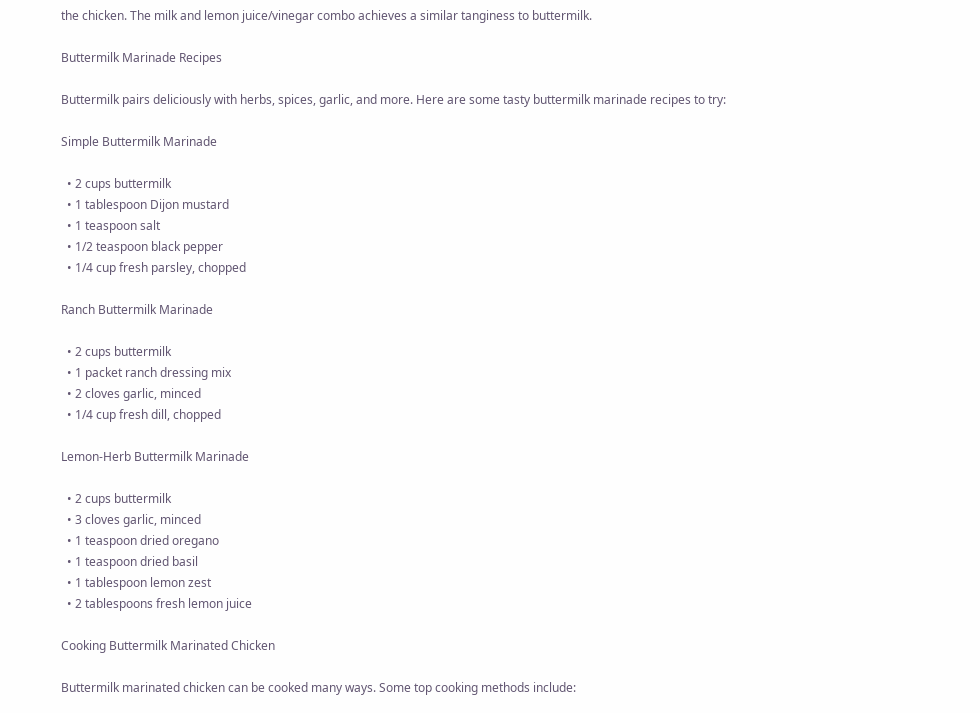the chicken. The milk and lemon juice/vinegar combo achieves a similar tanginess to buttermilk.

Buttermilk Marinade Recipes

Buttermilk pairs deliciously with herbs, spices, garlic, and more. Here are some tasty buttermilk marinade recipes to try:

Simple Buttermilk Marinade

  • 2 cups buttermilk
  • 1 tablespoon Dijon mustard
  • 1 teaspoon salt
  • 1/2 teaspoon black pepper
  • 1/4 cup fresh parsley, chopped

Ranch Buttermilk Marinade

  • 2 cups buttermilk
  • 1 packet ranch dressing mix
  • 2 cloves garlic, minced
  • 1/4 cup fresh dill, chopped

Lemon-Herb Buttermilk Marinade

  • 2 cups buttermilk
  • 3 cloves garlic, minced
  • 1 teaspoon dried oregano
  • 1 teaspoon dried basil
  • 1 tablespoon lemon zest
  • 2 tablespoons fresh lemon juice

Cooking Buttermilk Marinated Chicken

Buttermilk marinated chicken can be cooked many ways. Some top cooking methods include: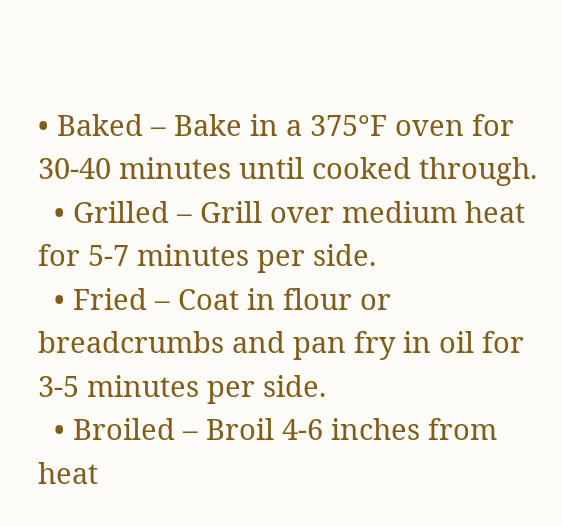• Baked – Bake in a 375°F oven for 30-40 minutes until cooked through.
  • Grilled – Grill over medium heat for 5-7 minutes per side.
  • Fried – Coat in flour or breadcrumbs and pan fry in oil for 3-5 minutes per side.
  • Broiled – Broil 4-6 inches from heat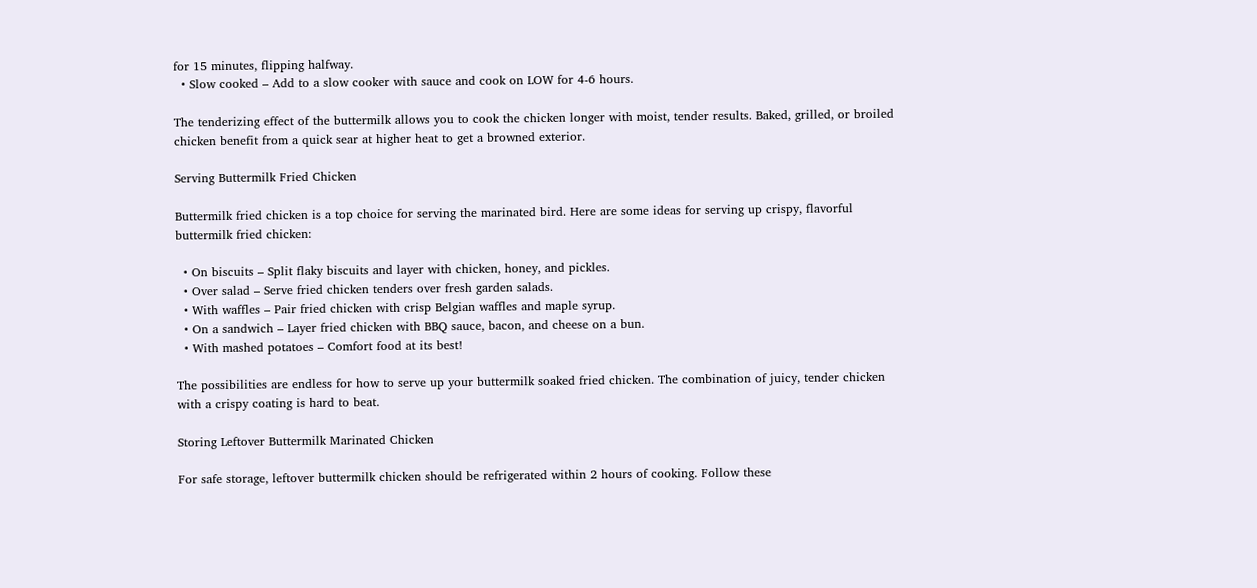for 15 minutes, flipping halfway.
  • Slow cooked – Add to a slow cooker with sauce and cook on LOW for 4-6 hours.

The tenderizing effect of the buttermilk allows you to cook the chicken longer with moist, tender results. Baked, grilled, or broiled chicken benefit from a quick sear at higher heat to get a browned exterior.

Serving Buttermilk Fried Chicken

Buttermilk fried chicken is a top choice for serving the marinated bird. Here are some ideas for serving up crispy, flavorful buttermilk fried chicken:

  • On biscuits – Split flaky biscuits and layer with chicken, honey, and pickles.
  • Over salad – Serve fried chicken tenders over fresh garden salads.
  • With waffles – Pair fried chicken with crisp Belgian waffles and maple syrup.
  • On a sandwich – Layer fried chicken with BBQ sauce, bacon, and cheese on a bun.
  • With mashed potatoes – Comfort food at its best!

The possibilities are endless for how to serve up your buttermilk soaked fried chicken. The combination of juicy, tender chicken with a crispy coating is hard to beat.

Storing Leftover Buttermilk Marinated Chicken

For safe storage, leftover buttermilk chicken should be refrigerated within 2 hours of cooking. Follow these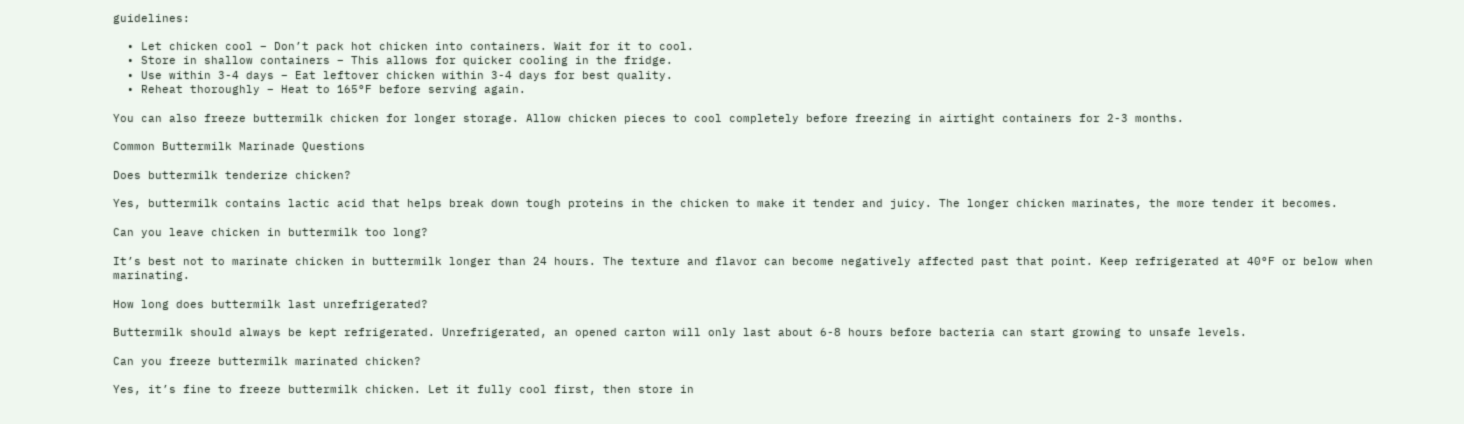guidelines:

  • Let chicken cool – Don’t pack hot chicken into containers. Wait for it to cool.
  • Store in shallow containers – This allows for quicker cooling in the fridge.
  • Use within 3-4 days – Eat leftover chicken within 3-4 days for best quality.
  • Reheat thoroughly – Heat to 165°F before serving again.

You can also freeze buttermilk chicken for longer storage. Allow chicken pieces to cool completely before freezing in airtight containers for 2-3 months.

Common Buttermilk Marinade Questions

Does buttermilk tenderize chicken?

Yes, buttermilk contains lactic acid that helps break down tough proteins in the chicken to make it tender and juicy. The longer chicken marinates, the more tender it becomes.

Can you leave chicken in buttermilk too long?

It’s best not to marinate chicken in buttermilk longer than 24 hours. The texture and flavor can become negatively affected past that point. Keep refrigerated at 40°F or below when marinating.

How long does buttermilk last unrefrigerated?

Buttermilk should always be kept refrigerated. Unrefrigerated, an opened carton will only last about 6-8 hours before bacteria can start growing to unsafe levels.

Can you freeze buttermilk marinated chicken?

Yes, it’s fine to freeze buttermilk chicken. Let it fully cool first, then store in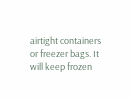airtight containers or freezer bags. It will keep frozen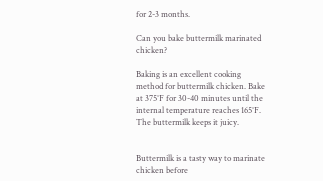for 2-3 months.

Can you bake buttermilk marinated chicken?

Baking is an excellent cooking method for buttermilk chicken. Bake at 375°F for 30-40 minutes until the internal temperature reaches 165°F. The buttermilk keeps it juicy.


Buttermilk is a tasty way to marinate chicken before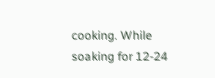cooking. While soaking for 12-24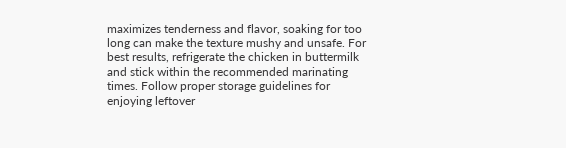maximizes tenderness and flavor, soaking for too long can make the texture mushy and unsafe. For best results, refrigerate the chicken in buttermilk and stick within the recommended marinating times. Follow proper storage guidelines for enjoying leftover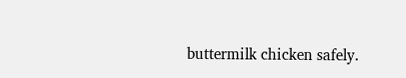buttermilk chicken safely.